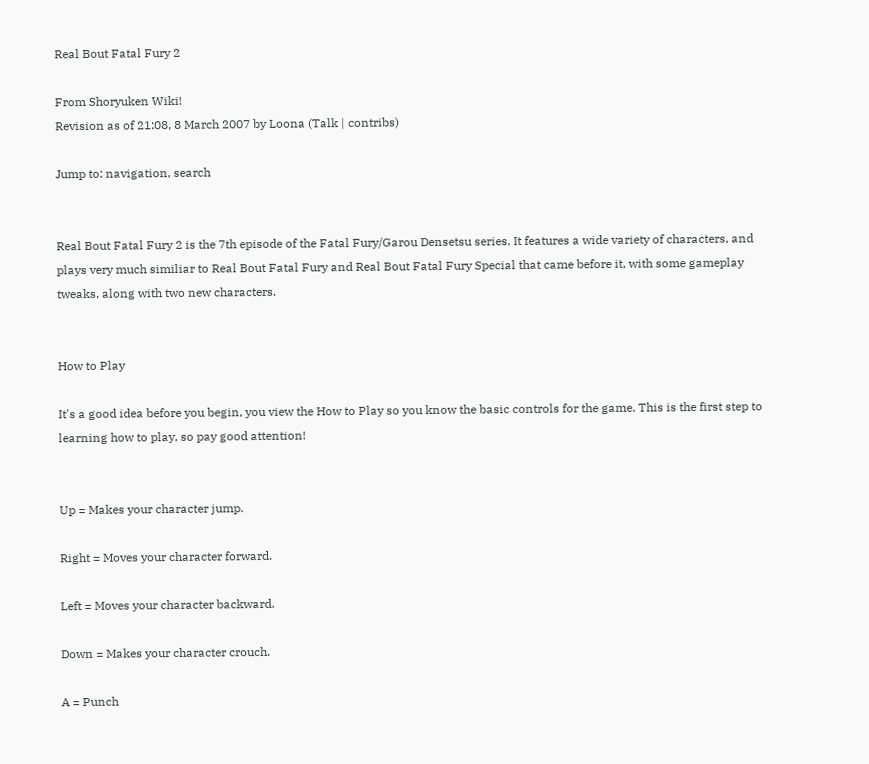Real Bout Fatal Fury 2

From Shoryuken Wiki!
Revision as of 21:08, 8 March 2007 by Loona (Talk | contribs)

Jump to: navigation, search


Real Bout Fatal Fury 2 is the 7th episode of the Fatal Fury/Garou Densetsu series. It features a wide variety of characters, and plays very much similiar to Real Bout Fatal Fury and Real Bout Fatal Fury Special that came before it, with some gameplay tweaks, along with two new characters.


How to Play

It's a good idea before you begin, you view the How to Play so you know the basic controls for the game. This is the first step to learning how to play, so pay good attention!


Up = Makes your character jump.

Right = Moves your character forward.

Left = Moves your character backward.

Down = Makes your character crouch.

A = Punch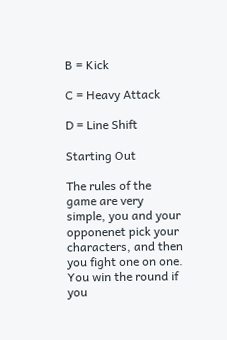B = Kick

C = Heavy Attack

D = Line Shift

Starting Out

The rules of the game are very simple, you and your opponenet pick your characters, and then you fight one on one. You win the round if you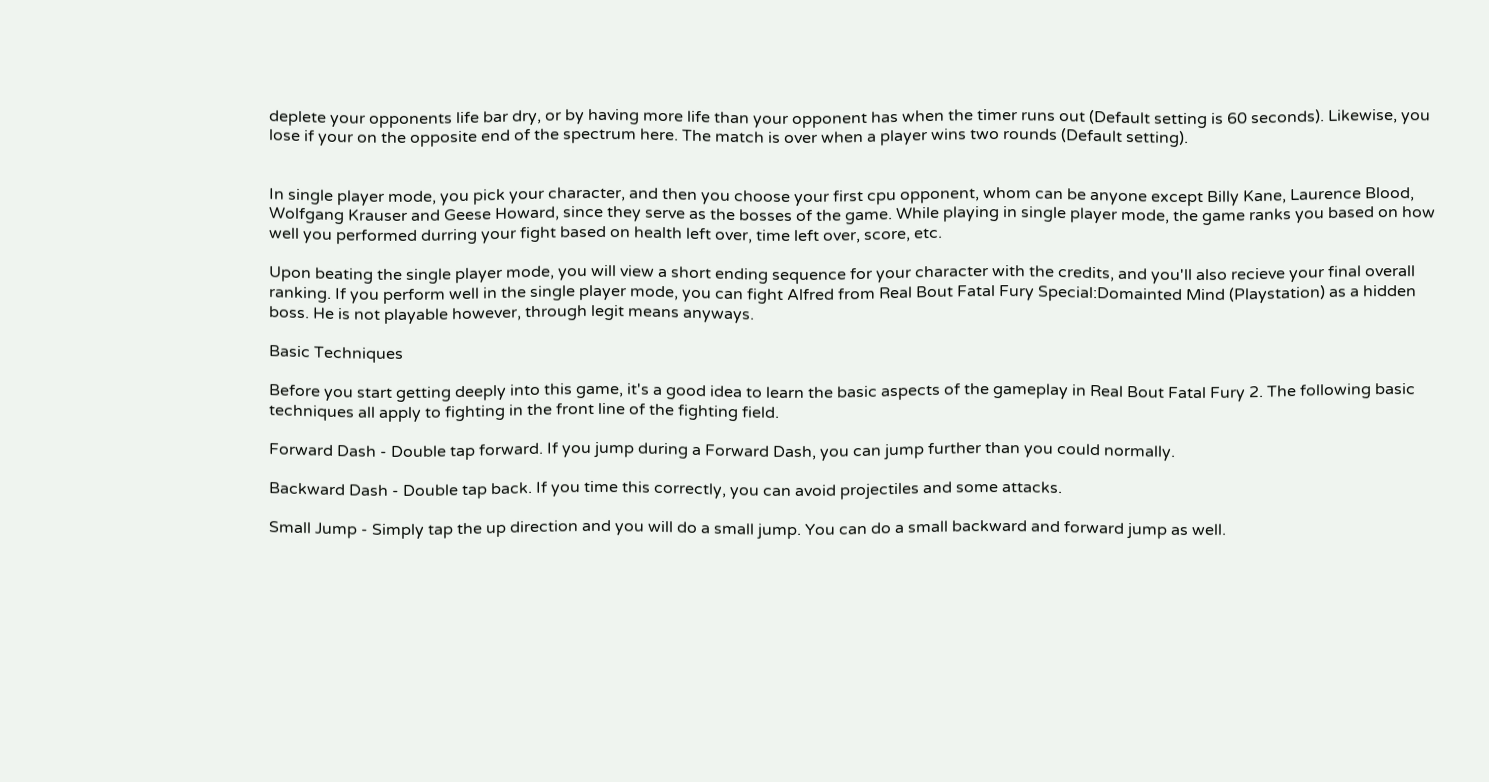deplete your opponents life bar dry, or by having more life than your opponent has when the timer runs out (Default setting is 60 seconds). Likewise, you lose if your on the opposite end of the spectrum here. The match is over when a player wins two rounds (Default setting).


In single player mode, you pick your character, and then you choose your first cpu opponent, whom can be anyone except Billy Kane, Laurence Blood, Wolfgang Krauser and Geese Howard, since they serve as the bosses of the game. While playing in single player mode, the game ranks you based on how well you performed durring your fight based on health left over, time left over, score, etc.

Upon beating the single player mode, you will view a short ending sequence for your character with the credits, and you'll also recieve your final overall ranking. If you perform well in the single player mode, you can fight Alfred from Real Bout Fatal Fury Special:Domainted Mind (Playstation) as a hidden boss. He is not playable however, through legit means anyways.

Basic Techniques

Before you start getting deeply into this game, it's a good idea to learn the basic aspects of the gameplay in Real Bout Fatal Fury 2. The following basic techniques all apply to fighting in the front line of the fighting field.

Forward Dash - Double tap forward. If you jump during a Forward Dash, you can jump further than you could normally.

Backward Dash - Double tap back. If you time this correctly, you can avoid projectiles and some attacks.

Small Jump - Simply tap the up direction and you will do a small jump. You can do a small backward and forward jump as well.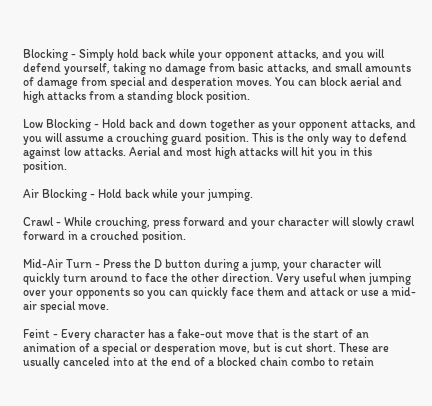Blocking - Simply hold back while your opponent attacks, and you will defend yourself, taking no damage from basic attacks, and small amounts of damage from special and desperation moves. You can block aerial and high attacks from a standing block position.

Low Blocking - Hold back and down together as your opponent attacks, and you will assume a crouching guard position. This is the only way to defend against low attacks. Aerial and most high attacks will hit you in this position.

Air Blocking - Hold back while your jumping.

Crawl - While crouching, press forward and your character will slowly crawl forward in a crouched position.

Mid-Air Turn - Press the D button during a jump, your character will quickly turn around to face the other direction. Very useful when jumping over your opponents so you can quickly face them and attack or use a mid-air special move.

Feint - Every character has a fake-out move that is the start of an animation of a special or desperation move, but is cut short. These are usually canceled into at the end of a blocked chain combo to retain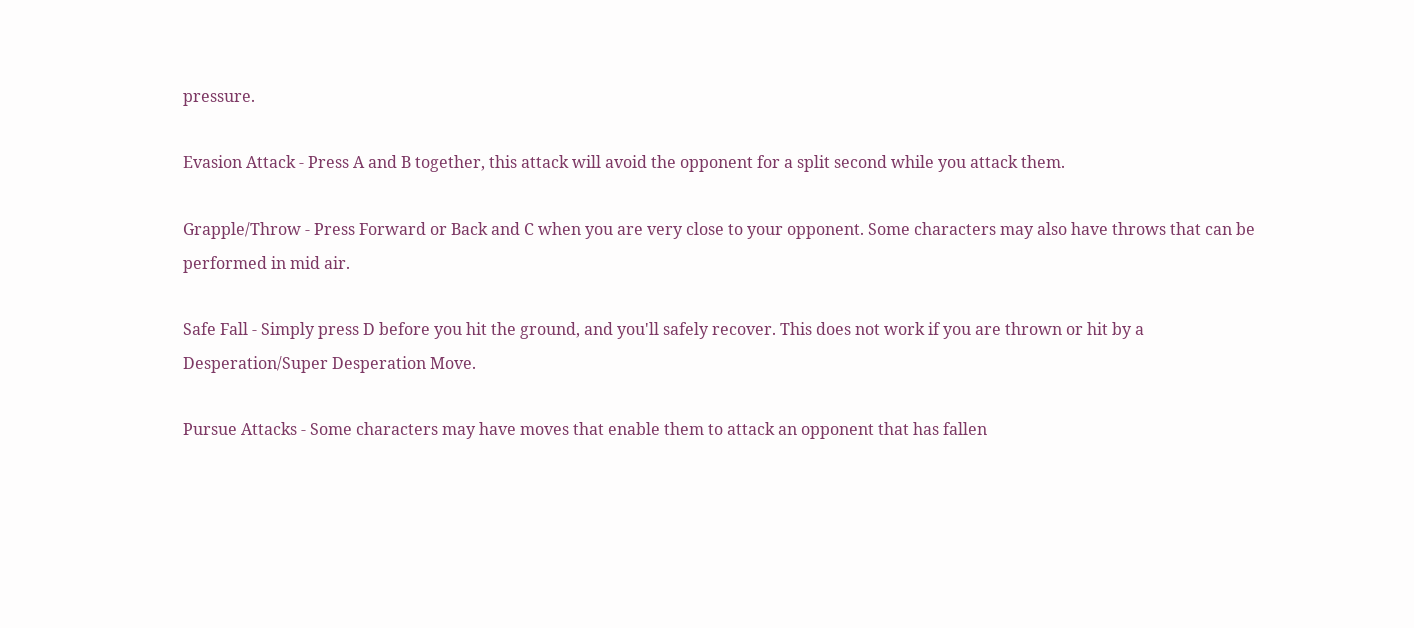pressure.

Evasion Attack - Press A and B together, this attack will avoid the opponent for a split second while you attack them.

Grapple/Throw - Press Forward or Back and C when you are very close to your opponent. Some characters may also have throws that can be performed in mid air.

Safe Fall - Simply press D before you hit the ground, and you'll safely recover. This does not work if you are thrown or hit by a Desperation/Super Desperation Move.

Pursue Attacks - Some characters may have moves that enable them to attack an opponent that has fallen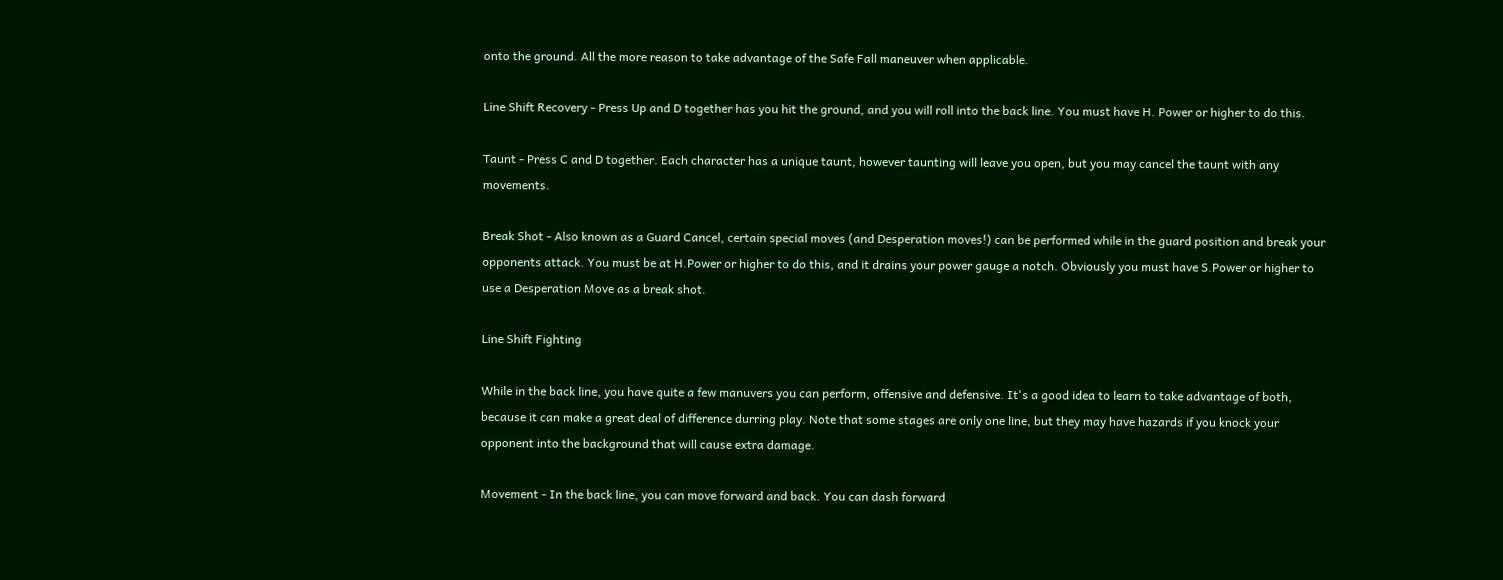onto the ground. All the more reason to take advantage of the Safe Fall maneuver when applicable.

Line Shift Recovery - Press Up and D together has you hit the ground, and you will roll into the back line. You must have H. Power or higher to do this.

Taunt - Press C and D together. Each character has a unique taunt, however taunting will leave you open, but you may cancel the taunt with any movements.

Break Shot - Also known as a Guard Cancel, certain special moves (and Desperation moves!) can be performed while in the guard position and break your opponents attack. You must be at H.Power or higher to do this, and it drains your power gauge a notch. Obviously you must have S.Power or higher to use a Desperation Move as a break shot.

Line Shift Fighting

While in the back line, you have quite a few manuvers you can perform, offensive and defensive. It's a good idea to learn to take advantage of both, because it can make a great deal of difference durring play. Note that some stages are only one line, but they may have hazards if you knock your opponent into the background that will cause extra damage.

Movement - In the back line, you can move forward and back. You can dash forward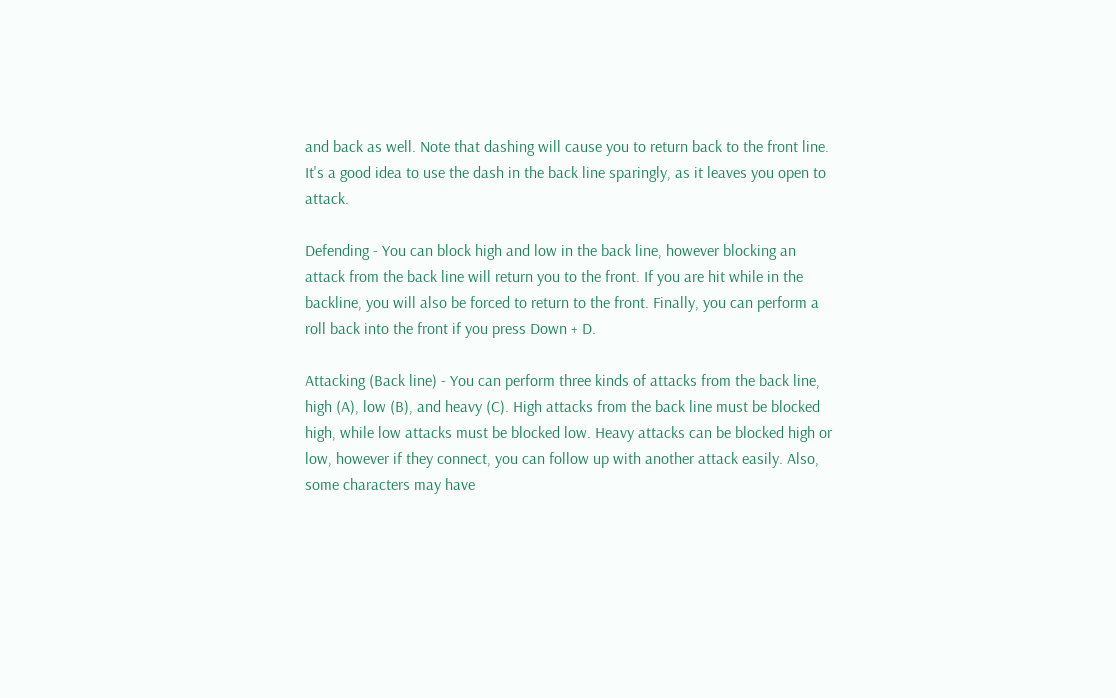and back as well. Note that dashing will cause you to return back to the front line. It's a good idea to use the dash in the back line sparingly, as it leaves you open to attack.

Defending - You can block high and low in the back line, however blocking an attack from the back line will return you to the front. If you are hit while in the backline, you will also be forced to return to the front. Finally, you can perform a roll back into the front if you press Down + D.

Attacking (Back line) - You can perform three kinds of attacks from the back line, high (A), low (B), and heavy (C). High attacks from the back line must be blocked high, while low attacks must be blocked low. Heavy attacks can be blocked high or low, however if they connect, you can follow up with another attack easily. Also, some characters may have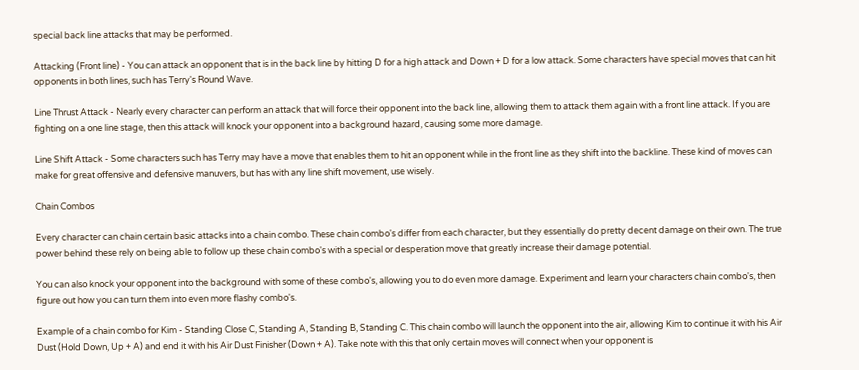special back line attacks that may be performed.

Attacking (Front line) - You can attack an opponent that is in the back line by hitting D for a high attack and Down + D for a low attack. Some characters have special moves that can hit opponents in both lines, such has Terry's Round Wave.

Line Thrust Attack - Nearly every character can perform an attack that will force their opponent into the back line, allowing them to attack them again with a front line attack. If you are fighting on a one line stage, then this attack will knock your opponent into a background hazard, causing some more damage.

Line Shift Attack - Some characters such has Terry may have a move that enables them to hit an opponent while in the front line as they shift into the backline. These kind of moves can make for great offensive and defensive manuvers, but has with any line shift movement, use wisely.

Chain Combos

Every character can chain certain basic attacks into a chain combo. These chain combo's differ from each character, but they essentially do pretty decent damage on their own. The true power behind these rely on being able to follow up these chain combo's with a special or desperation move that greatly increase their damage potential.

You can also knock your opponent into the background with some of these combo's, allowing you to do even more damage. Experiment and learn your characters chain combo's, then figure out how you can turn them into even more flashy combo's.

Example of a chain combo for Kim - Standing Close C, Standing A, Standing B, Standing C. This chain combo will launch the opponent into the air, allowing Kim to continue it with his Air Dust (Hold Down, Up + A) and end it with his Air Dust Finisher (Down + A). Take note with this that only certain moves will connect when your opponent is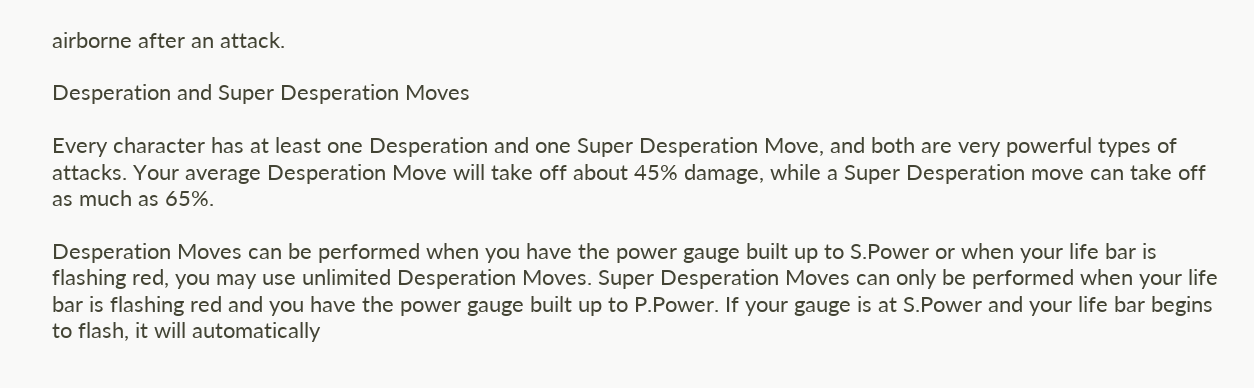airborne after an attack.

Desperation and Super Desperation Moves

Every character has at least one Desperation and one Super Desperation Move, and both are very powerful types of attacks. Your average Desperation Move will take off about 45% damage, while a Super Desperation move can take off as much as 65%.

Desperation Moves can be performed when you have the power gauge built up to S.Power or when your life bar is flashing red, you may use unlimited Desperation Moves. Super Desperation Moves can only be performed when your life bar is flashing red and you have the power gauge built up to P.Power. If your gauge is at S.Power and your life bar begins to flash, it will automatically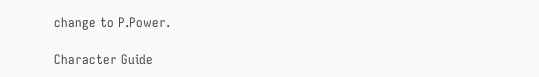change to P.Power.

Character Guide